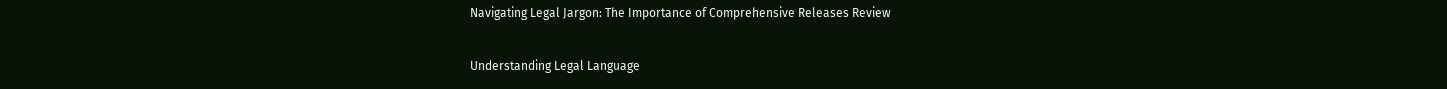Navigating Legal Jargon: The Importance of Comprehensive Releases Review

Understanding Legal Language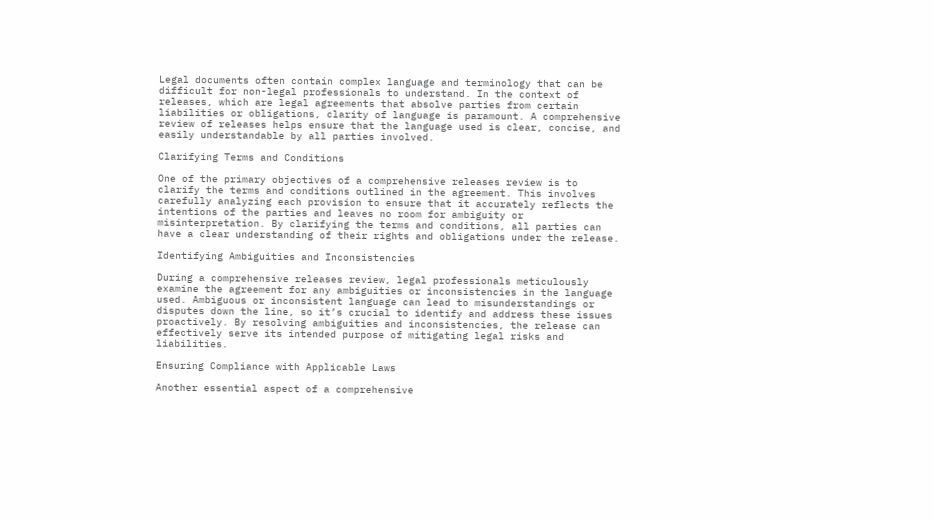Legal documents often contain complex language and terminology that can be difficult for non-legal professionals to understand. In the context of releases, which are legal agreements that absolve parties from certain liabilities or obligations, clarity of language is paramount. A comprehensive review of releases helps ensure that the language used is clear, concise, and easily understandable by all parties involved.

Clarifying Terms and Conditions

One of the primary objectives of a comprehensive releases review is to clarify the terms and conditions outlined in the agreement. This involves carefully analyzing each provision to ensure that it accurately reflects the intentions of the parties and leaves no room for ambiguity or misinterpretation. By clarifying the terms and conditions, all parties can have a clear understanding of their rights and obligations under the release.

Identifying Ambiguities and Inconsistencies

During a comprehensive releases review, legal professionals meticulously examine the agreement for any ambiguities or inconsistencies in the language used. Ambiguous or inconsistent language can lead to misunderstandings or disputes down the line, so it’s crucial to identify and address these issues proactively. By resolving ambiguities and inconsistencies, the release can effectively serve its intended purpose of mitigating legal risks and liabilities.

Ensuring Compliance with Applicable Laws

Another essential aspect of a comprehensive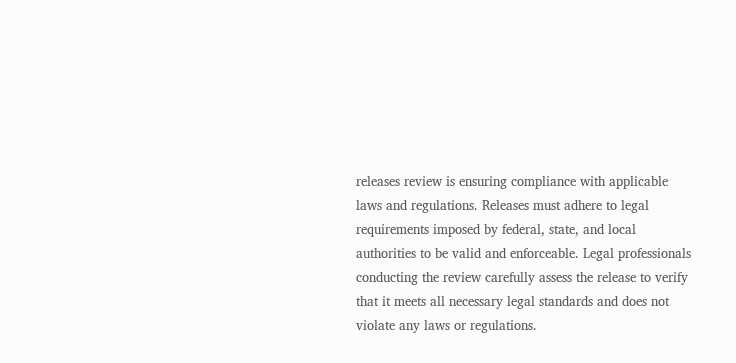releases review is ensuring compliance with applicable laws and regulations. Releases must adhere to legal requirements imposed by federal, state, and local authorities to be valid and enforceable. Legal professionals conducting the review carefully assess the release to verify that it meets all necessary legal standards and does not violate any laws or regulations.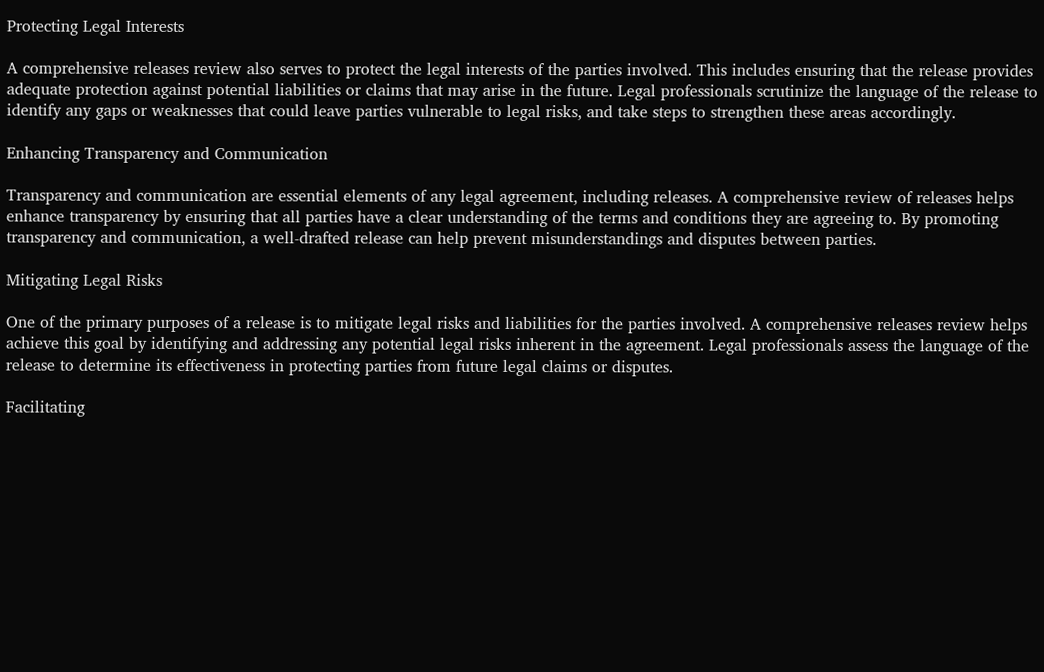Protecting Legal Interests

A comprehensive releases review also serves to protect the legal interests of the parties involved. This includes ensuring that the release provides adequate protection against potential liabilities or claims that may arise in the future. Legal professionals scrutinize the language of the release to identify any gaps or weaknesses that could leave parties vulnerable to legal risks, and take steps to strengthen these areas accordingly.

Enhancing Transparency and Communication

Transparency and communication are essential elements of any legal agreement, including releases. A comprehensive review of releases helps enhance transparency by ensuring that all parties have a clear understanding of the terms and conditions they are agreeing to. By promoting transparency and communication, a well-drafted release can help prevent misunderstandings and disputes between parties.

Mitigating Legal Risks

One of the primary purposes of a release is to mitigate legal risks and liabilities for the parties involved. A comprehensive releases review helps achieve this goal by identifying and addressing any potential legal risks inherent in the agreement. Legal professionals assess the language of the release to determine its effectiveness in protecting parties from future legal claims or disputes.

Facilitating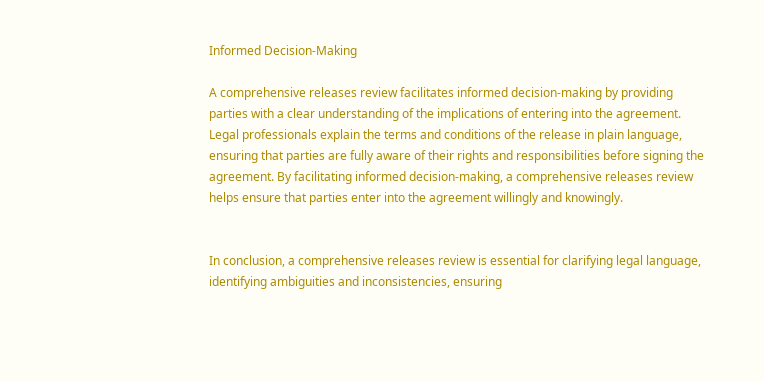Informed Decision-Making

A comprehensive releases review facilitates informed decision-making by providing parties with a clear understanding of the implications of entering into the agreement. Legal professionals explain the terms and conditions of the release in plain language, ensuring that parties are fully aware of their rights and responsibilities before signing the agreement. By facilitating informed decision-making, a comprehensive releases review helps ensure that parties enter into the agreement willingly and knowingly.


In conclusion, a comprehensive releases review is essential for clarifying legal language, identifying ambiguities and inconsistencies, ensuring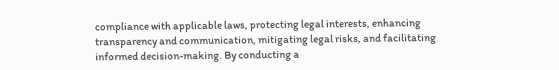compliance with applicable laws, protecting legal interests, enhancing transparency and communication, mitigating legal risks, and facilitating informed decision-making. By conducting a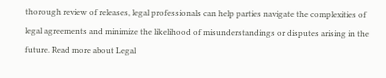thorough review of releases, legal professionals can help parties navigate the complexities of legal agreements and minimize the likelihood of misunderstandings or disputes arising in the future. Read more about Legal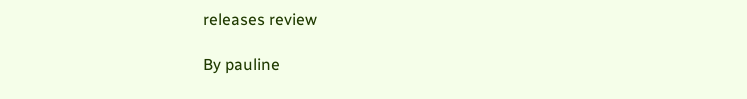releases review

By pauline